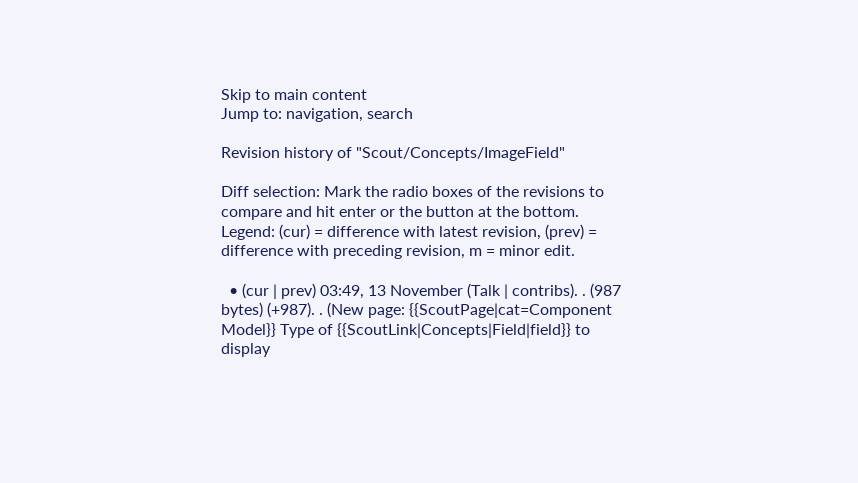Skip to main content
Jump to: navigation, search

Revision history of "Scout/Concepts/ImageField"

Diff selection: Mark the radio boxes of the revisions to compare and hit enter or the button at the bottom.
Legend: (cur) = difference with latest revision, (prev) = difference with preceding revision, m = minor edit.

  • (cur | prev) 03:49, 13 November (Talk | contribs). . (987 bytes) (+987). . (New page: {{ScoutPage|cat=Component Model}} Type of {{ScoutLink|Concepts|Field|field}} to display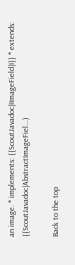an image. * implements: {{ScoutJavadoc|IImageField|I}} * extends: {{ScoutJavadoc|AbstractImageFiel...)

Back to the top